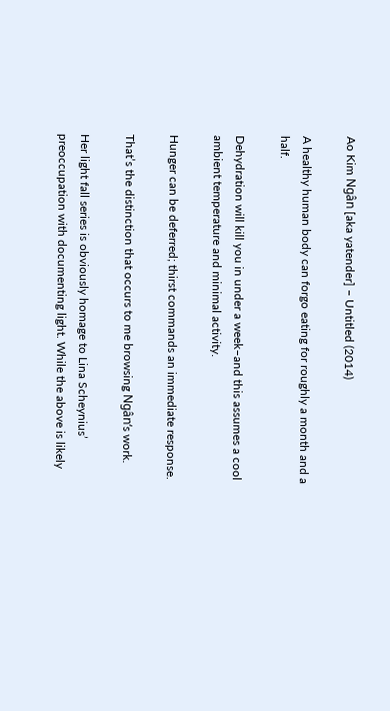Ao Kim Ngân [aka yatender] – Untitled (2014)

A healthy human body can forgo eating for roughly a month and a half.

Dehydration will kill you in under a week–and this assumes a cool ambient temperature and minimal activity.

Hunger can be deferred; thirst commands an immediate response.

That’s the distinction that occurs to me browsing Ngân‘s work.

Her light fall series is obviously homage to Lina Scheynius’ preoccupation with documenting light. While the above is likely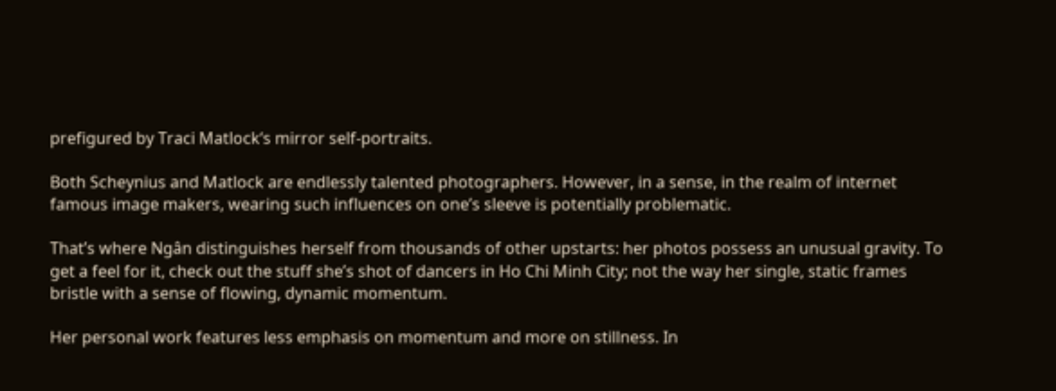prefigured by Traci Matlock‘s mirror self-portraits.

Both Scheynius and Matlock are endlessly talented photographers. However, in a sense, in the realm of internet famous image makers, wearing such influences on one’s sleeve is potentially problematic.

That’s where Ngân distinguishes herself from thousands of other upstarts: her photos possess an unusual gravity. To get a feel for it, check out the stuff she’s shot of dancers in Ho Chi Minh City; not the way her single, static frames bristle with a sense of flowing, dynamic momentum.

Her personal work features less emphasis on momentum and more on stillness. In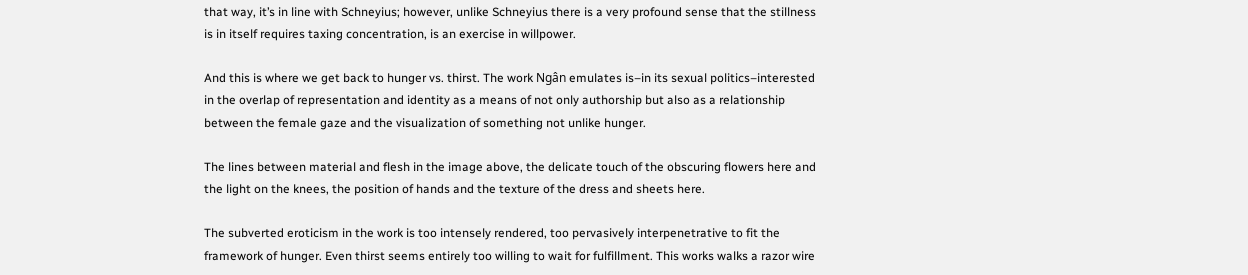that way, it’s in line with Schneyius; however, unlike Schneyius there is a very profound sense that the stillness is in itself requires taxing concentration, is an exercise in willpower.

And this is where we get back to hunger vs. thirst. The work Ngân emulates is–in its sexual politics–interested in the overlap of representation and identity as a means of not only authorship but also as a relationship between the female gaze and the visualization of something not unlike hunger.

The lines between material and flesh in the image above, the delicate touch of the obscuring flowers here and the light on the knees, the position of hands and the texture of the dress and sheets here.

The subverted eroticism in the work is too intensely rendered, too pervasively interpenetrative to fit the framework of hunger. Even thirst seems entirely too willing to wait for fulfillment. This works walks a razor wire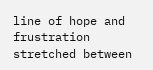line of hope and frustration stretched between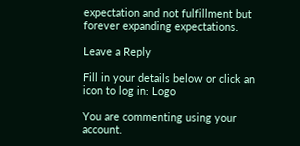expectation and not fulfillment but forever expanding expectations.

Leave a Reply

Fill in your details below or click an icon to log in: Logo

You are commenting using your account.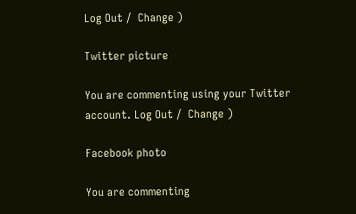Log Out /  Change )

Twitter picture

You are commenting using your Twitter account. Log Out /  Change )

Facebook photo

You are commenting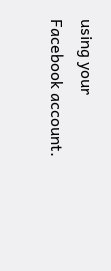using your Facebook account.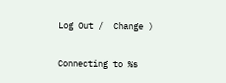Log Out /  Change )

Connecting to %s